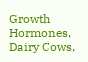Growth Hormones, Dairy Cows,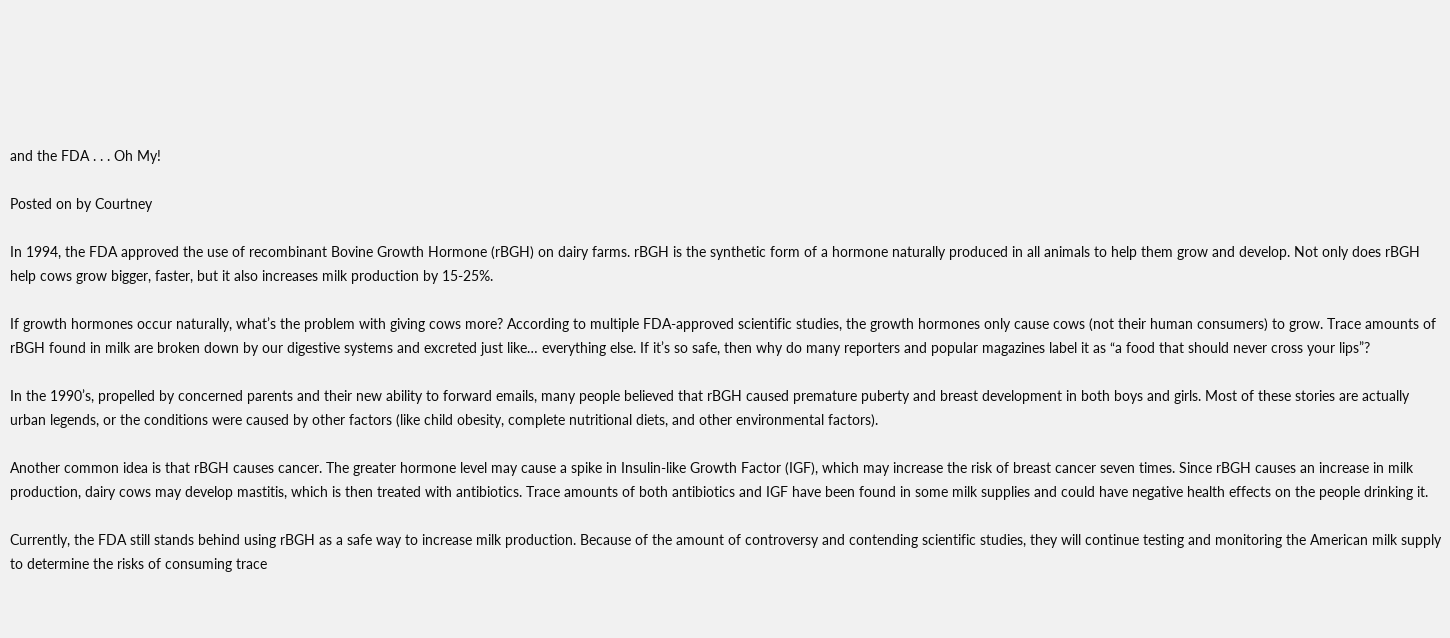and the FDA . . . Oh My!

Posted on by Courtney

In 1994, the FDA approved the use of recombinant Bovine Growth Hormone (rBGH) on dairy farms. rBGH is the synthetic form of a hormone naturally produced in all animals to help them grow and develop. Not only does rBGH help cows grow bigger, faster, but it also increases milk production by 15-25%.

If growth hormones occur naturally, what’s the problem with giving cows more? According to multiple FDA-approved scientific studies, the growth hormones only cause cows (not their human consumers) to grow. Trace amounts of rBGH found in milk are broken down by our digestive systems and excreted just like… everything else. If it’s so safe, then why do many reporters and popular magazines label it as “a food that should never cross your lips”?

In the 1990’s, propelled by concerned parents and their new ability to forward emails, many people believed that rBGH caused premature puberty and breast development in both boys and girls. Most of these stories are actually urban legends, or the conditions were caused by other factors (like child obesity, complete nutritional diets, and other environmental factors).

Another common idea is that rBGH causes cancer. The greater hormone level may cause a spike in Insulin-like Growth Factor (IGF), which may increase the risk of breast cancer seven times. Since rBGH causes an increase in milk production, dairy cows may develop mastitis, which is then treated with antibiotics. Trace amounts of both antibiotics and IGF have been found in some milk supplies and could have negative health effects on the people drinking it.

Currently, the FDA still stands behind using rBGH as a safe way to increase milk production. Because of the amount of controversy and contending scientific studies, they will continue testing and monitoring the American milk supply to determine the risks of consuming trace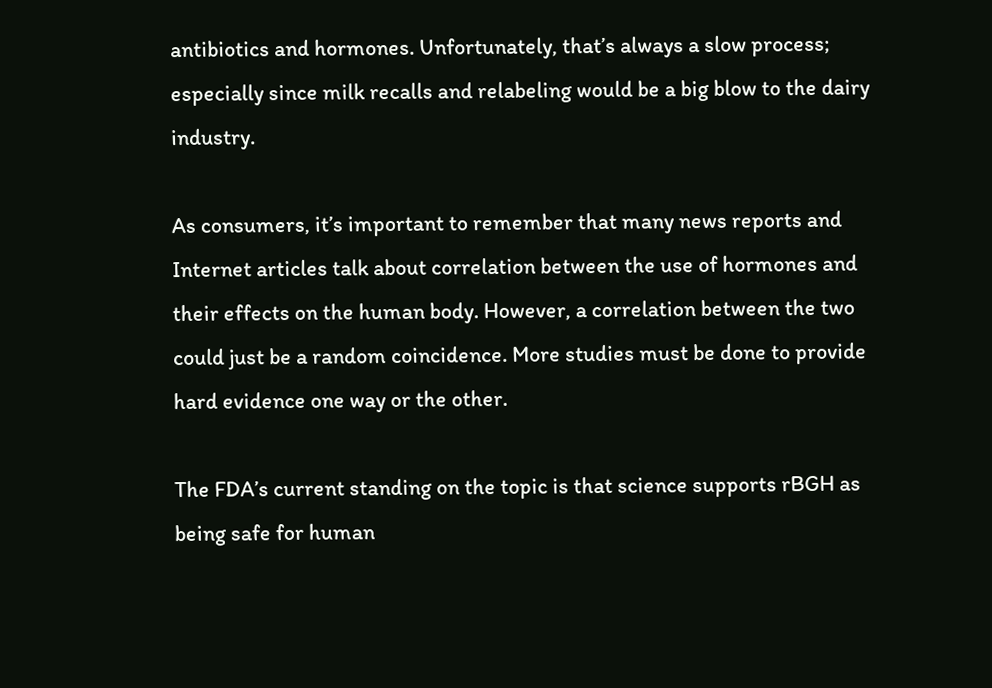antibiotics and hormones. Unfortunately, that’s always a slow process; especially since milk recalls and relabeling would be a big blow to the dairy industry.

As consumers, it’s important to remember that many news reports and Internet articles talk about correlation between the use of hormones and their effects on the human body. However, a correlation between the two could just be a random coincidence. More studies must be done to provide hard evidence one way or the other.

The FDA’s current standing on the topic is that science supports rBGH as being safe for human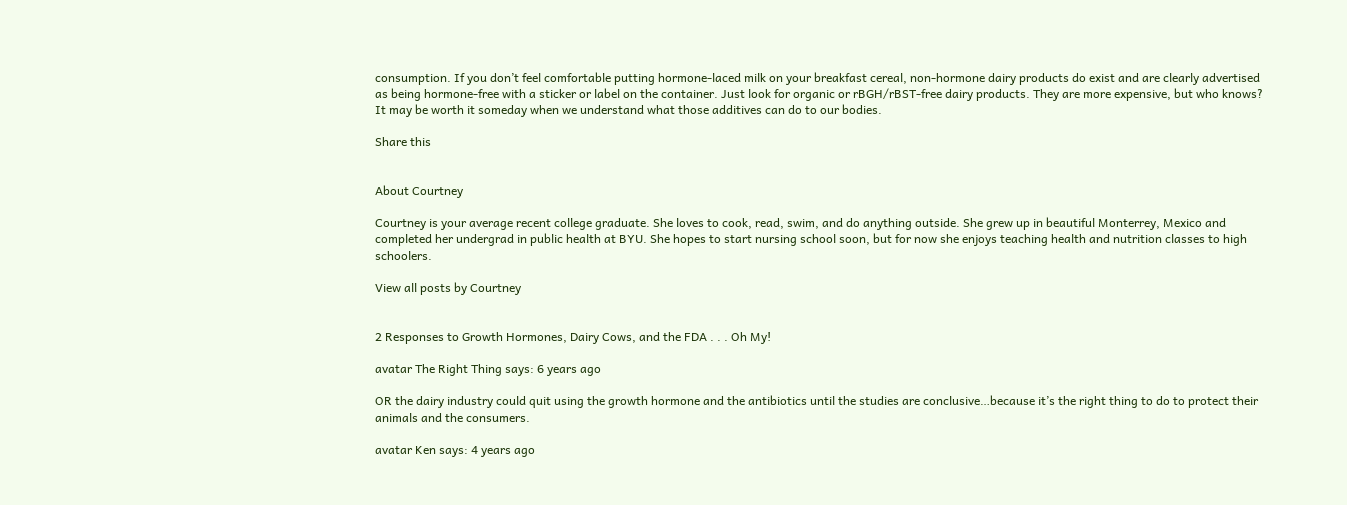consumption. If you don’t feel comfortable putting hormone-laced milk on your breakfast cereal, non-hormone dairy products do exist and are clearly advertised as being hormone-free with a sticker or label on the container. Just look for organic or rBGH/rBST-free dairy products. They are more expensive, but who knows? It may be worth it someday when we understand what those additives can do to our bodies.

Share this


About Courtney

Courtney is your average recent college graduate. She loves to cook, read, swim, and do anything outside. She grew up in beautiful Monterrey, Mexico and completed her undergrad in public health at BYU. She hopes to start nursing school soon, but for now she enjoys teaching health and nutrition classes to high schoolers.

View all posts by Courtney


2 Responses to Growth Hormones, Dairy Cows, and the FDA . . . Oh My!

avatar The Right Thing says: 6 years ago

OR the dairy industry could quit using the growth hormone and the antibiotics until the studies are conclusive…because it’s the right thing to do to protect their animals and the consumers.

avatar Ken says: 4 years ago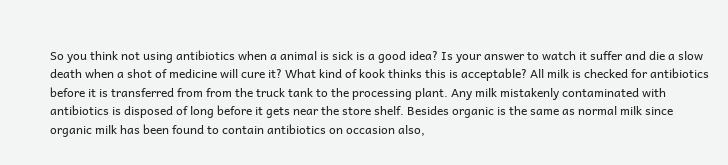So you think not using antibiotics when a animal is sick is a good idea? Is your answer to watch it suffer and die a slow death when a shot of medicine will cure it? What kind of kook thinks this is acceptable? All milk is checked for antibiotics before it is transferred from from the truck tank to the processing plant. Any milk mistakenly contaminated with antibiotics is disposed of long before it gets near the store shelf. Besides organic is the same as normal milk since organic milk has been found to contain antibiotics on occasion also,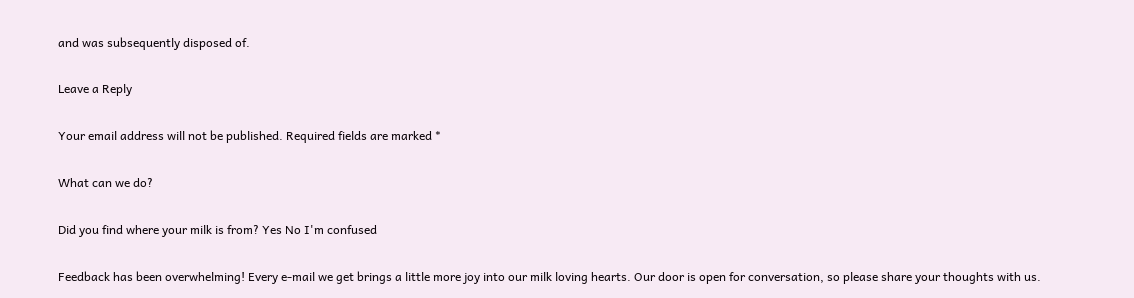and was subsequently disposed of.

Leave a Reply

Your email address will not be published. Required fields are marked *

What can we do?

Did you find where your milk is from? Yes No I'm confused

Feedback has been overwhelming! Every e-mail we get brings a little more joy into our milk loving hearts. Our door is open for conversation, so please share your thoughts with us.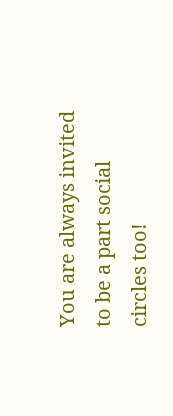You are always invited to be a part social circles too!